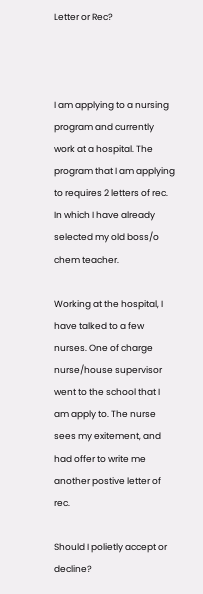Letter or Rec?



I am applying to a nursing program and currently work at a hospital. The program that I am applying to requires 2 letters of rec. In which I have already selected my old boss/o chem teacher.

Working at the hospital, I have talked to a few nurses. One of charge nurse/house supervisor went to the school that I am apply to. The nurse sees my exitement, and had offer to write me another postive letter of rec.

Should I polietly accept or decline?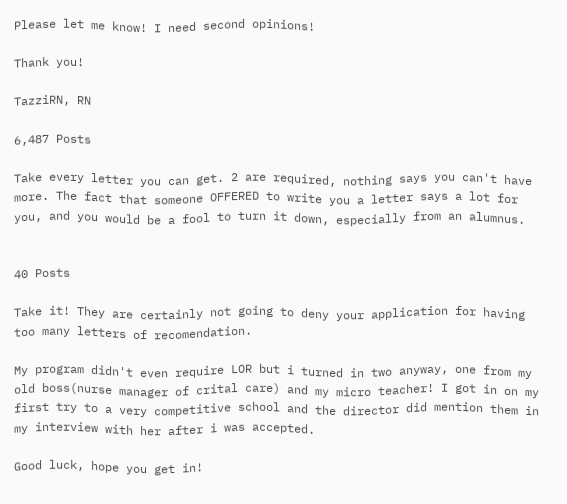Please let me know! I need second opinions!

Thank you!

TazziRN, RN

6,487 Posts

Take every letter you can get. 2 are required, nothing says you can't have more. The fact that someone OFFERED to write you a letter says a lot for you, and you would be a fool to turn it down, especially from an alumnus.


40 Posts

Take it! They are certainly not going to deny your application for having too many letters of recomendation.

My program didn't even require LOR but i turned in two anyway, one from my old boss(nurse manager of crital care) and my micro teacher! I got in on my first try to a very competitive school and the director did mention them in my interview with her after i was accepted.

Good luck, hope you get in!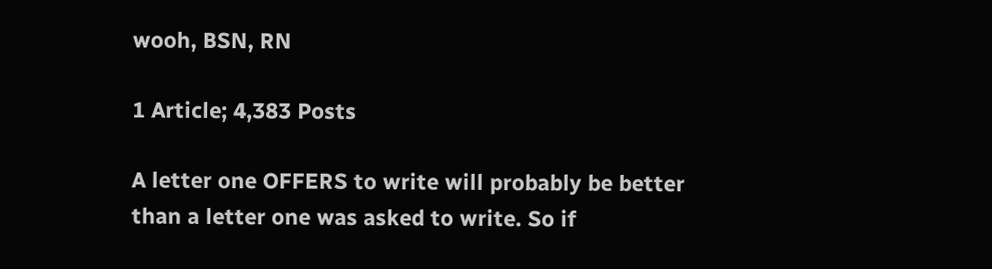wooh, BSN, RN

1 Article; 4,383 Posts

A letter one OFFERS to write will probably be better than a letter one was asked to write. So if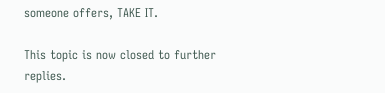someone offers, TAKE IT.

This topic is now closed to further replies.